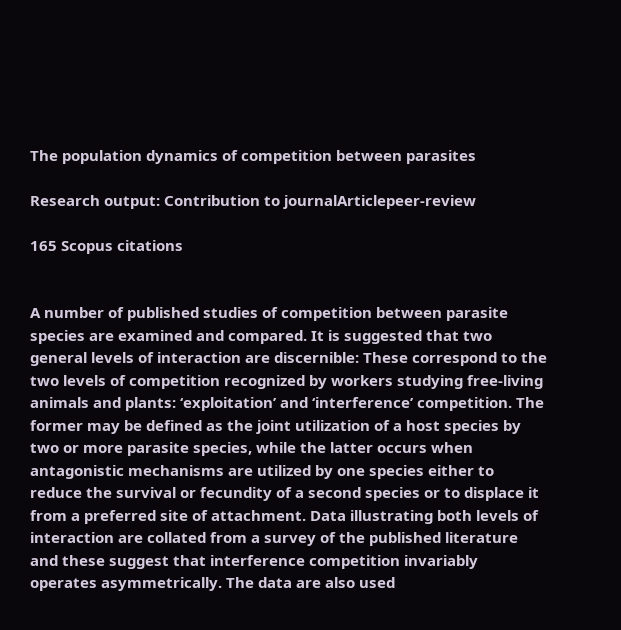The population dynamics of competition between parasites

Research output: Contribution to journalArticlepeer-review

165 Scopus citations


A number of published studies of competition between parasite species are examined and compared. It is suggested that two general levels of interaction are discernible: These correspond to the two levels of competition recognized by workers studying free-living animals and plants: ‘exploitation’ and ‘interference’ competition. The former may be defined as the joint utilization of a host species by two or more parasite species, while the latter occurs when antagonistic mechanisms are utilized by one species either to reduce the survival or fecundity of a second species or to displace it from a preferred site of attachment. Data illustrating both levels of interaction are collated from a survey of the published literature and these suggest that interference competition invariably operates asymmetrically. The data are also used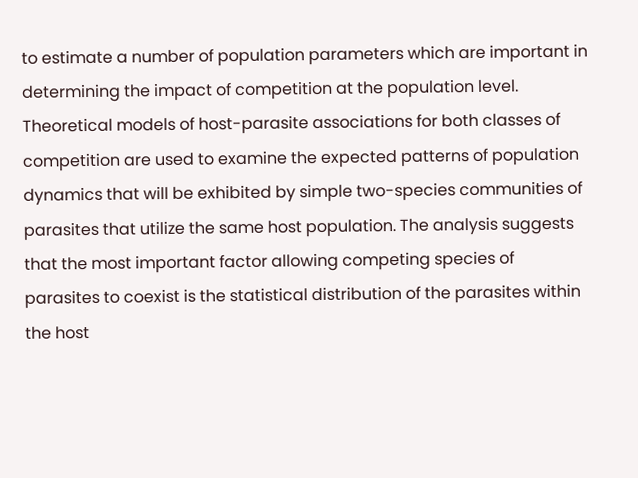to estimate a number of population parameters which are important in determining the impact of competition at the population level. Theoretical models of host-parasite associations for both classes of competition are used to examine the expected patterns of population dynamics that will be exhibited by simple two-species communities of parasites that utilize the same host population. The analysis suggests that the most important factor allowing competing species of parasites to coexist is the statistical distribution of the parasites within the host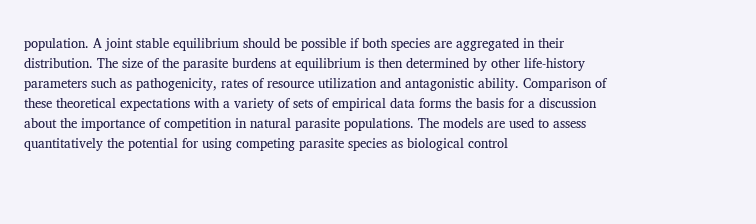population. A joint stable equilibrium should be possible if both species are aggregated in their distribution. The size of the parasite burdens at equilibrium is then determined by other life-history parameters such as pathogenicity, rates of resource utilization and antagonistic ability. Comparison of these theoretical expectations with a variety of sets of empirical data forms the basis for a discussion about the importance of competition in natural parasite populations. The models are used to assess quantitatively the potential for using competing parasite species as biological control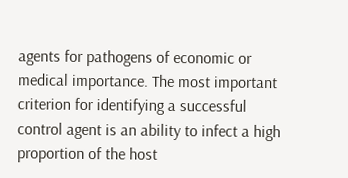agents for pathogens of economic or medical importance. The most important criterion for identifying a successful control agent is an ability to infect a high proportion of the host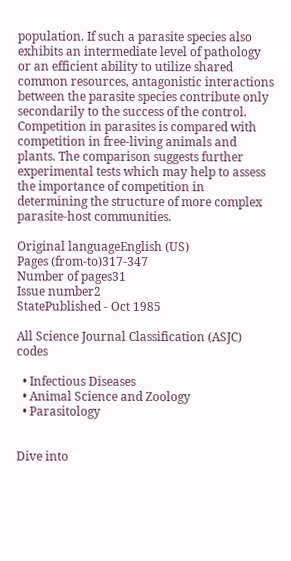population. If such a parasite species also exhibits an intermediate level of pathology or an efficient ability to utilize shared common resources, antagonistic interactions between the parasite species contribute only secondarily to the success of the control. Competition in parasites is compared with competition in free-living animals and plants. The comparison suggests further experimental tests which may help to assess the importance of competition in determining the structure of more complex parasite-host communities.

Original languageEnglish (US)
Pages (from-to)317-347
Number of pages31
Issue number2
StatePublished - Oct 1985

All Science Journal Classification (ASJC) codes

  • Infectious Diseases
  • Animal Science and Zoology
  • Parasitology


Dive into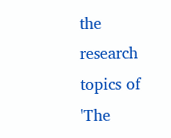the research topics of 'The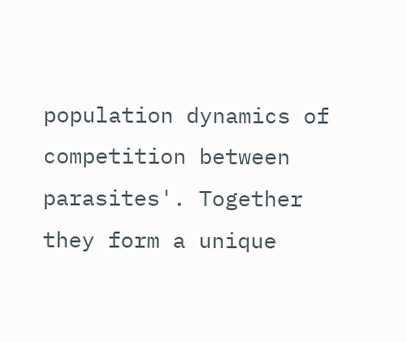population dynamics of competition between parasites'. Together they form a unique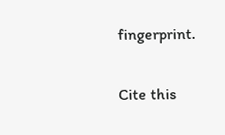fingerprint.

Cite this